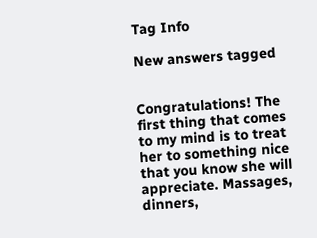Tag Info

New answers tagged


Congratulations! The first thing that comes to my mind is to treat her to something nice that you know she will appreciate. Massages, dinners,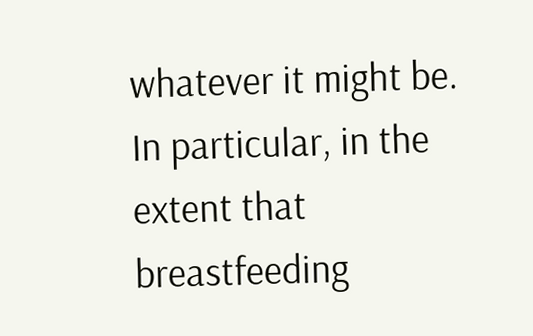whatever it might be. In particular, in the extent that breastfeeding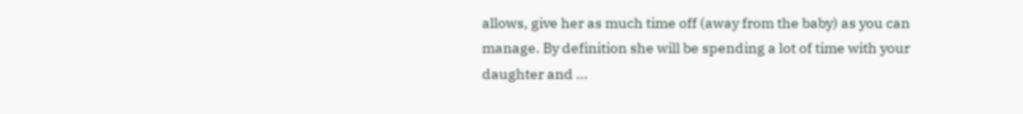allows, give her as much time off (away from the baby) as you can manage. By definition she will be spending a lot of time with your daughter and ...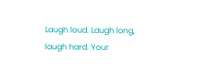Laugh loud. Laugh long, laugh hard. Your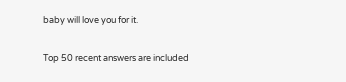baby will love you for it.

Top 50 recent answers are included